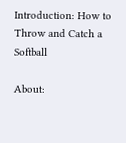Introduction: How to Throw and Catch a Softball

About: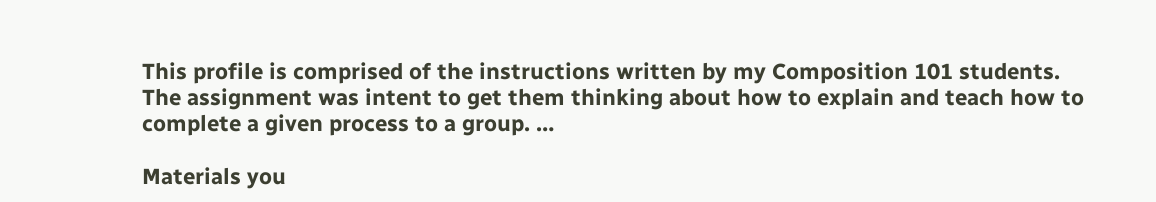This profile is comprised of the instructions written by my Composition 101 students. The assignment was intent to get them thinking about how to explain and teach how to complete a given process to a group. …

Materials you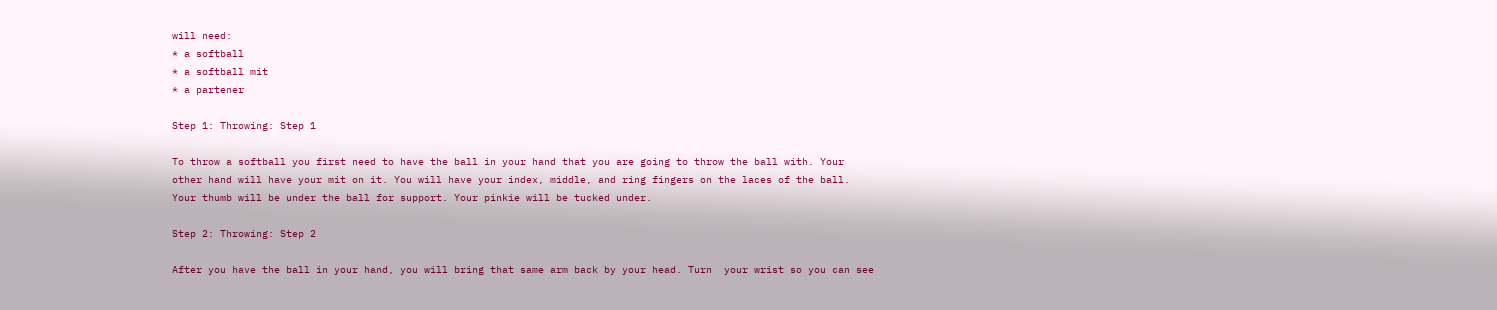will need:
* a softball
* a softball mit
* a partener

Step 1: Throwing: Step 1

To throw a softball you first need to have the ball in your hand that you are going to throw the ball with. Your other hand will have your mit on it. You will have your index, middle, and ring fingers on the laces of the ball. Your thumb will be under the ball for support. Your pinkie will be tucked under.

Step 2: Throwing: Step 2

After you have the ball in your hand, you will bring that same arm back by your head. Turn  your wrist so you can see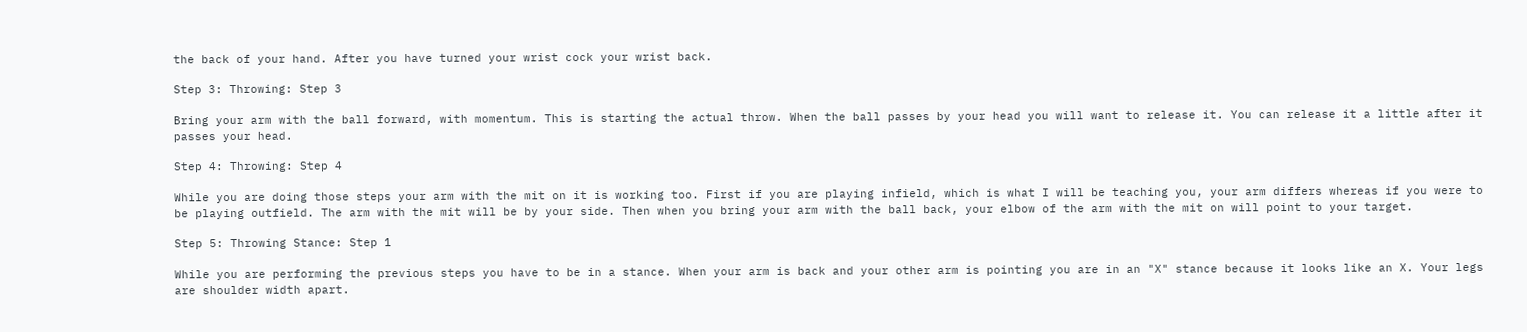the back of your hand. After you have turned your wrist cock your wrist back.

Step 3: Throwing: Step 3

Bring your arm with the ball forward, with momentum. This is starting the actual throw. When the ball passes by your head you will want to release it. You can release it a little after it passes your head.

Step 4: Throwing: Step 4

While you are doing those steps your arm with the mit on it is working too. First if you are playing infield, which is what I will be teaching you, your arm differs whereas if you were to be playing outfield. The arm with the mit will be by your side. Then when you bring your arm with the ball back, your elbow of the arm with the mit on will point to your target.

Step 5: Throwing Stance: Step 1

While you are performing the previous steps you have to be in a stance. When your arm is back and your other arm is pointing you are in an "X" stance because it looks like an X. Your legs are shoulder width apart.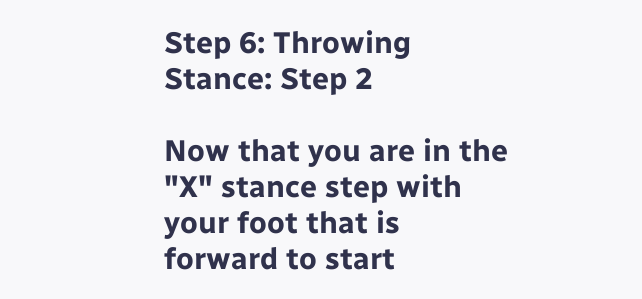Step 6: Throwing Stance: Step 2

Now that you are in the "X" stance step with your foot that is forward to start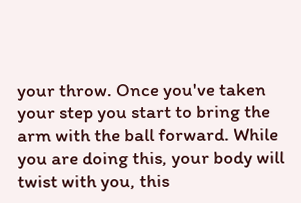your throw. Once you've taken your step you start to bring the arm with the ball forward. While you are doing this, your body will twist with you, this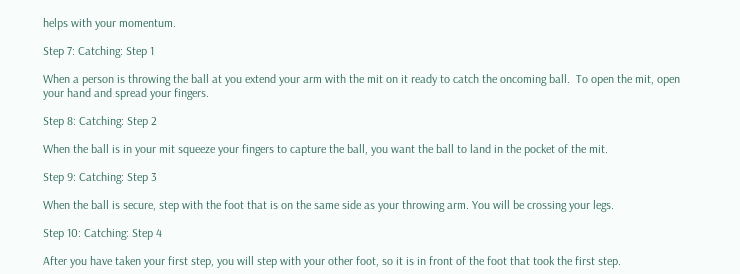helps with your momentum.

Step 7: Catching: Step 1

When a person is throwing the ball at you extend your arm with the mit on it ready to catch the oncoming ball.  To open the mit, open your hand and spread your fingers.

Step 8: Catching: Step 2

When the ball is in your mit squeeze your fingers to capture the ball, you want the ball to land in the pocket of the mit.

Step 9: Catching: Step 3

When the ball is secure, step with the foot that is on the same side as your throwing arm. You will be crossing your legs.

Step 10: Catching: Step 4

After you have taken your first step, you will step with your other foot, so it is in front of the foot that took the first step.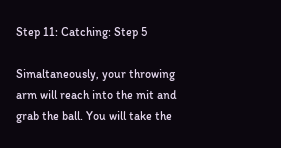Step 11: Catching: Step 5

Simaltaneously, your throwing arm will reach into the mit and grab the ball. You will take the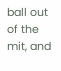ball out of the mit, and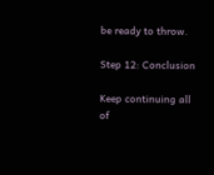be ready to throw.

Step 12: Conclusion

Keep continuing all of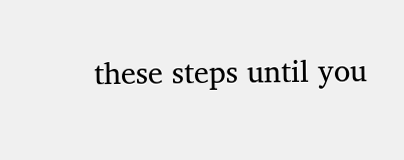these steps until you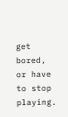get bored, or have to stop playing.